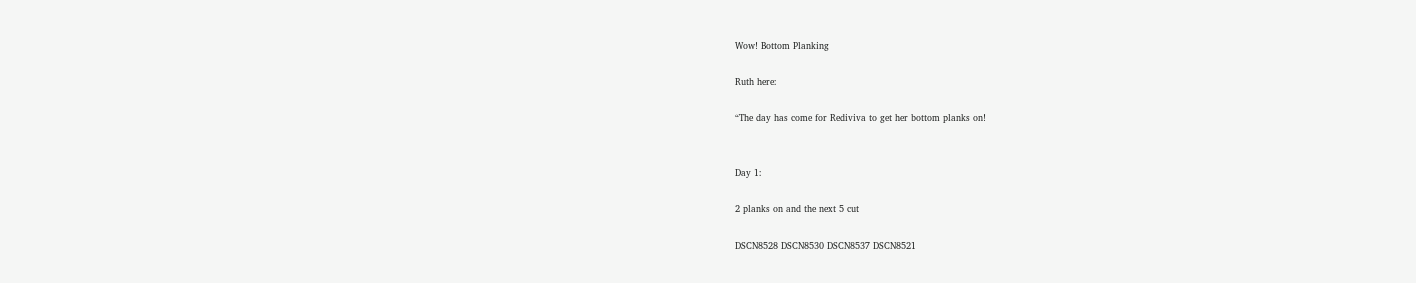Wow! Bottom Planking

Ruth here:

“The day has come for Rediviva to get her bottom planks on!


Day 1:

2 planks on and the next 5 cut

DSCN8528 DSCN8530 DSCN8537 DSCN8521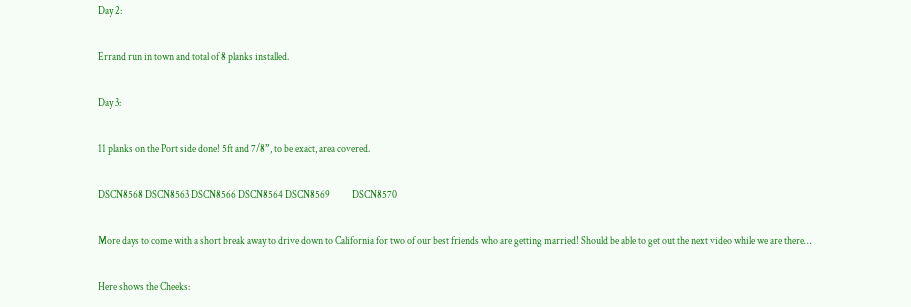Day 2:

Errand run in town and total of 8 planks installed.

Day 3:

11 planks on the Port side done! 5ft and 7/8”, to be exact, area covered.

DSCN8568 DSCN8563 DSCN8566 DSCN8564 DSCN8569           DSCN8570

More days to come with a short break away to drive down to California for two of our best friends who are getting married! Should be able to get out the next video while we are there…

Here shows the Cheeks: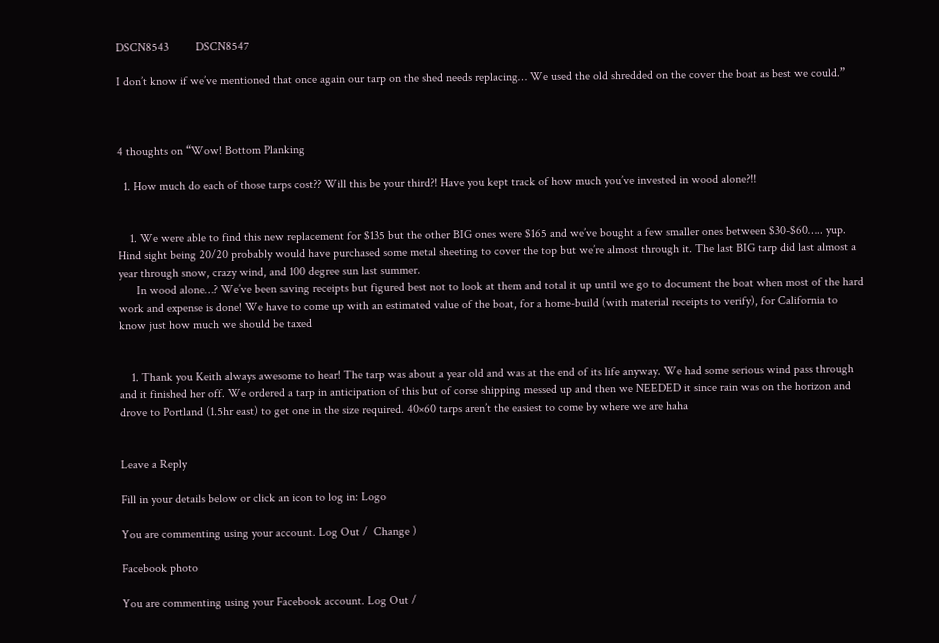DSCN8543         DSCN8547

I don’t know if we’ve mentioned that once again our tarp on the shed needs replacing… We used the old shredded on the cover the boat as best we could.”



4 thoughts on “Wow! Bottom Planking

  1. How much do each of those tarps cost?? Will this be your third?! Have you kept track of how much you’ve invested in wood alone?!!


    1. We were able to find this new replacement for $135 but the other BIG ones were $165 and we’ve bought a few smaller ones between $30-$60….. yup. Hind sight being 20/20 probably would have purchased some metal sheeting to cover the top but we’re almost through it. The last BIG tarp did last almost a year through snow, crazy wind, and 100 degree sun last summer.
      In wood alone…? We’ve been saving receipts but figured best not to look at them and total it up until we go to document the boat when most of the hard work and expense is done! We have to come up with an estimated value of the boat, for a home-build (with material receipts to verify), for California to know just how much we should be taxed


    1. Thank you Keith always awesome to hear! The tarp was about a year old and was at the end of its life anyway. We had some serious wind pass through and it finished her off. We ordered a tarp in anticipation of this but of corse shipping messed up and then we NEEDED it since rain was on the horizon and drove to Portland (1.5hr east) to get one in the size required. 40×60 tarps aren’t the easiest to come by where we are haha


Leave a Reply

Fill in your details below or click an icon to log in: Logo

You are commenting using your account. Log Out /  Change )

Facebook photo

You are commenting using your Facebook account. Log Out /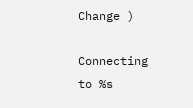Change )

Connecting to %s